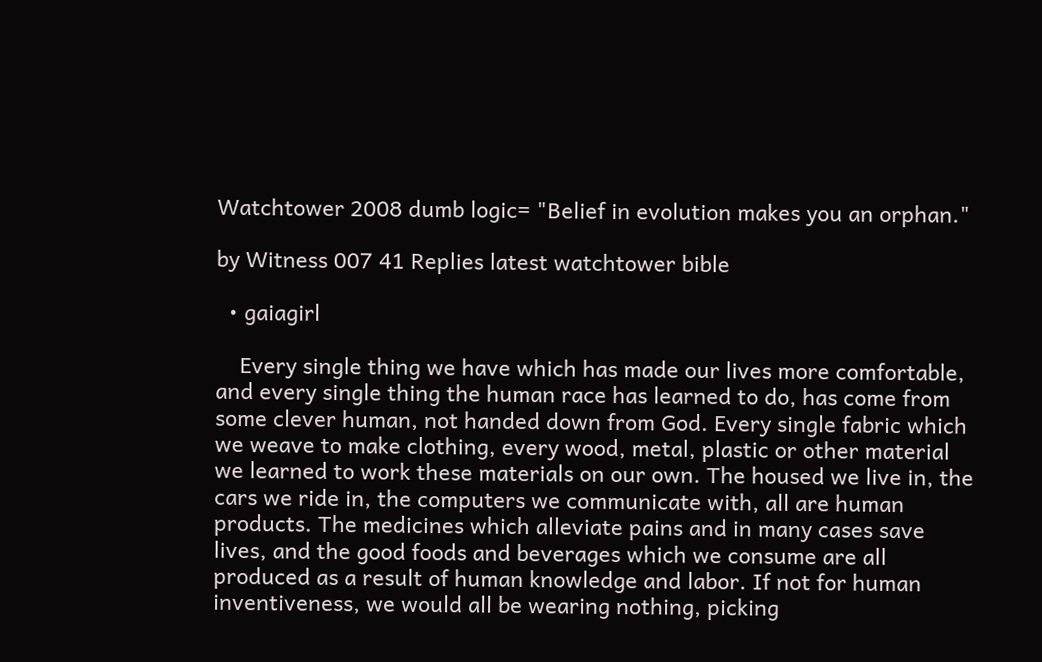Watchtower 2008 dumb logic= "Belief in evolution makes you an orphan."

by Witness 007 41 Replies latest watchtower bible

  • gaiagirl

    Every single thing we have which has made our lives more comfortable, and every single thing the human race has learned to do, has come from some clever human, not handed down from God. Every single fabric which we weave to make clothing, every wood, metal, plastic or other material we learned to work these materials on our own. The housed we live in, the cars we ride in, the computers we communicate with, all are human products. The medicines which alleviate pains and in many cases save lives, and the good foods and beverages which we consume are all produced as a result of human knowledge and labor. If not for human inventiveness, we would all be wearing nothing, picking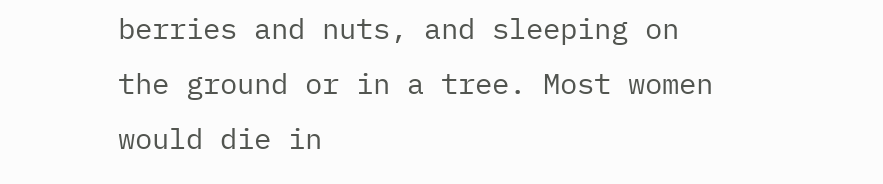berries and nuts, and sleeping on the ground or in a tree. Most women would die in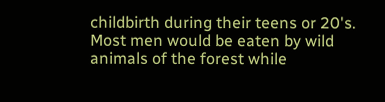childbirth during their teens or 20's. Most men would be eaten by wild animals of the forest while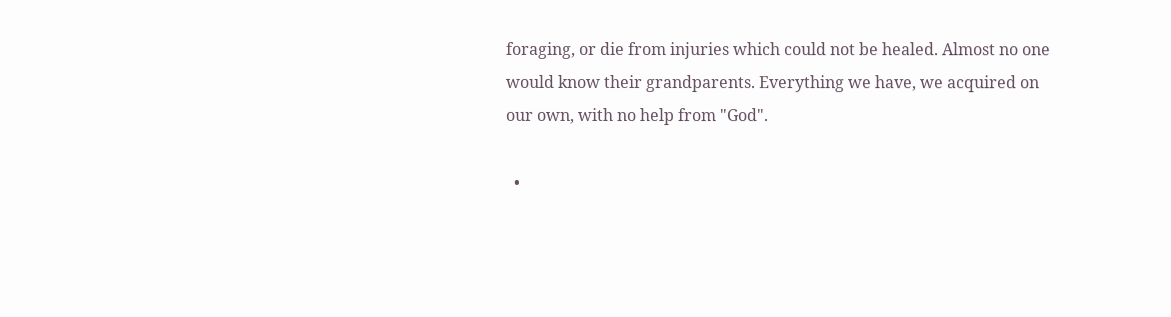foraging, or die from injuries which could not be healed. Almost no one would know their grandparents. Everything we have, we acquired on our own, with no help from "God".

  •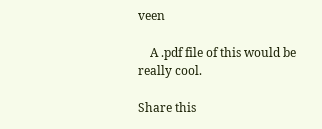veen

    A .pdf file of this would be really cool.

Share this